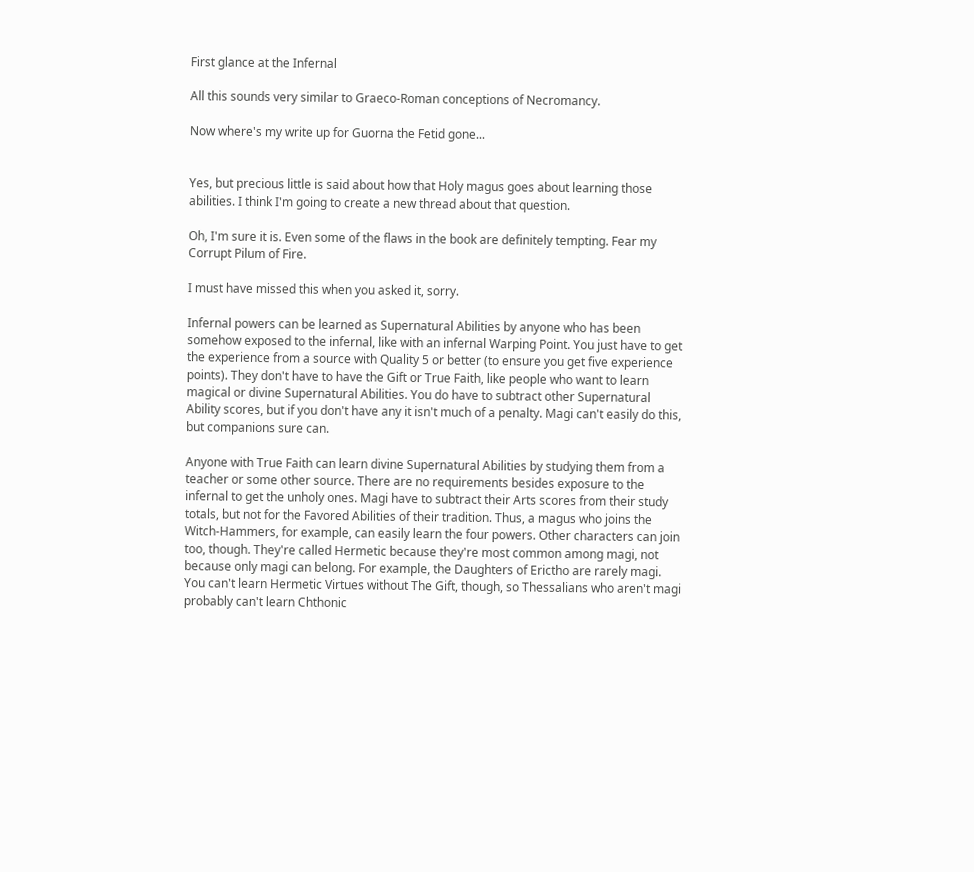First glance at the Infernal

All this sounds very similar to Graeco-Roman conceptions of Necromancy.

Now where's my write up for Guorna the Fetid gone...


Yes, but precious little is said about how that Holy magus goes about learning those abilities. I think I'm going to create a new thread about that question.

Oh, I'm sure it is. Even some of the flaws in the book are definitely tempting. Fear my Corrupt Pilum of Fire.

I must have missed this when you asked it, sorry.

Infernal powers can be learned as Supernatural Abilities by anyone who has been somehow exposed to the infernal, like with an infernal Warping Point. You just have to get the experience from a source with Quality 5 or better (to ensure you get five experience points). They don't have to have the Gift or True Faith, like people who want to learn magical or divine Supernatural Abilities. You do have to subtract other Supernatural Ability scores, but if you don't have any it isn't much of a penalty. Magi can't easily do this, but companions sure can.

Anyone with True Faith can learn divine Supernatural Abilities by studying them from a teacher or some other source. There are no requirements besides exposure to the infernal to get the unholy ones. Magi have to subtract their Arts scores from their study totals, but not for the Favored Abilities of their tradition. Thus, a magus who joins the Witch-Hammers, for example, can easily learn the four powers. Other characters can join too, though. They're called Hermetic because they're most common among magi, not because only magi can belong. For example, the Daughters of Erictho are rarely magi. You can't learn Hermetic Virtues without The Gift, though, so Thessalians who aren't magi probably can't learn Chthonic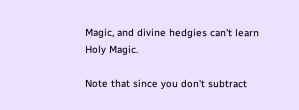Magic, and divine hedgies can't learn Holy Magic.

Note that since you don't subtract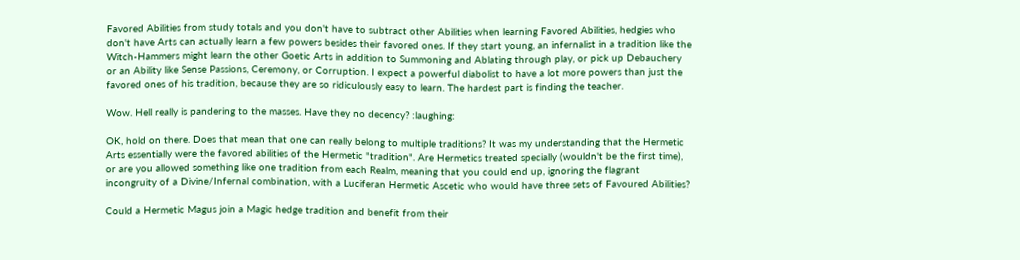Favored Abilities from study totals and you don't have to subtract other Abilities when learning Favored Abilities, hedgies who don't have Arts can actually learn a few powers besides their favored ones. If they start young, an infernalist in a tradition like the Witch-Hammers might learn the other Goetic Arts in addition to Summoning and Ablating through play, or pick up Debauchery or an Ability like Sense Passions, Ceremony, or Corruption. I expect a powerful diabolist to have a lot more powers than just the favored ones of his tradition, because they are so ridiculously easy to learn. The hardest part is finding the teacher.

Wow. Hell really is pandering to the masses. Have they no decency? :laughing:

OK, hold on there. Does that mean that one can really belong to multiple traditions? It was my understanding that the Hermetic Arts essentially were the favored abilities of the Hermetic "tradition". Are Hermetics treated specially (wouldn't be the first time), or are you allowed something like one tradition from each Realm, meaning that you could end up, ignoring the flagrant incongruity of a Divine/Infernal combination, with a Luciferan Hermetic Ascetic who would have three sets of Favoured Abilities?

Could a Hermetic Magus join a Magic hedge tradition and benefit from their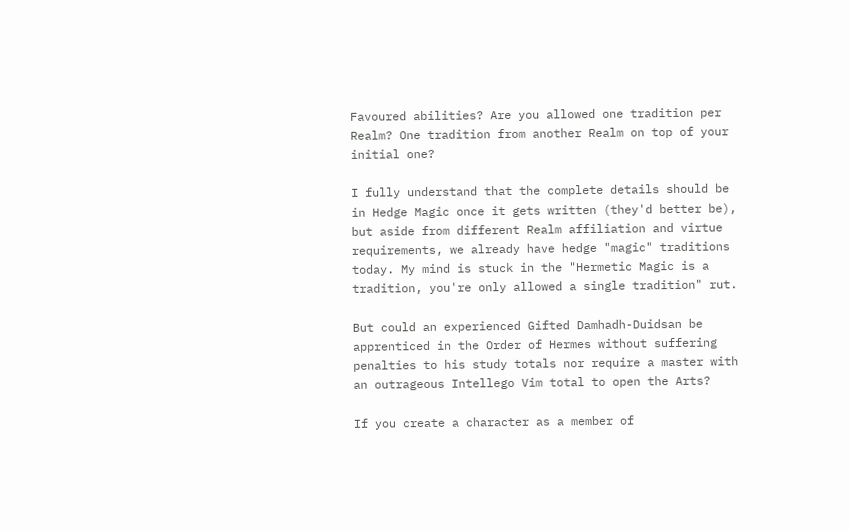Favoured abilities? Are you allowed one tradition per Realm? One tradition from another Realm on top of your initial one?

I fully understand that the complete details should be in Hedge Magic once it gets written (they'd better be), but aside from different Realm affiliation and virtue requirements, we already have hedge "magic" traditions today. My mind is stuck in the "Hermetic Magic is a tradition, you're only allowed a single tradition" rut.

But could an experienced Gifted Damhadh-Duidsan be apprenticed in the Order of Hermes without suffering penalties to his study totals nor require a master with an outrageous Intellego Vim total to open the Arts?

If you create a character as a member of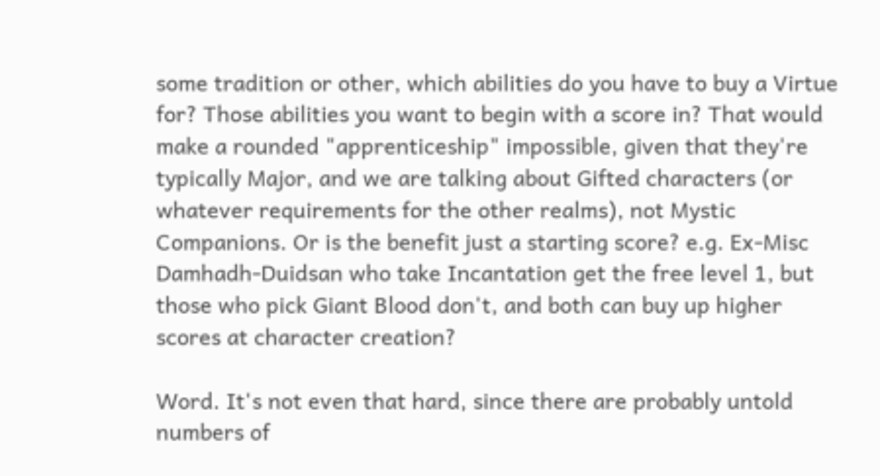some tradition or other, which abilities do you have to buy a Virtue for? Those abilities you want to begin with a score in? That would make a rounded "apprenticeship" impossible, given that they're typically Major, and we are talking about Gifted characters (or whatever requirements for the other realms), not Mystic Companions. Or is the benefit just a starting score? e.g. Ex-Misc Damhadh-Duidsan who take Incantation get the free level 1, but those who pick Giant Blood don't, and both can buy up higher scores at character creation?

Word. It's not even that hard, since there are probably untold numbers of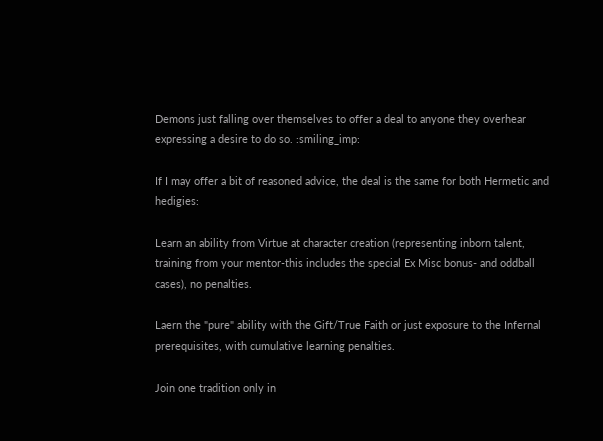Demons just falling over themselves to offer a deal to anyone they overhear expressing a desire to do so. :smiling_imp:

If I may offer a bit of reasoned advice, the deal is the same for both Hermetic and hedigies:

Learn an ability from Virtue at character creation (representing inborn talent, training from your mentor-this includes the special Ex Misc bonus- and oddball cases), no penalties.

Laern the "pure" ability with the Gift/True Faith or just exposure to the Infernal prerequisites, with cumulative learning penalties.

Join one tradition only in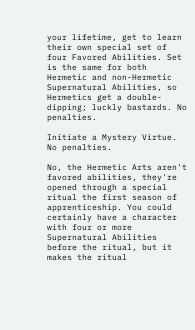your lifetime, get to learn their own special set of four Favored Abilities. Set is the same for both Hermetic and non-Hermetic Supernatural Abilities, so Hermetics get a double-dipping; luckly bastards. No penalties.

Initiate a Mystery Virtue. No penalties.

No, the Hermetic Arts aren't favored abilities, they're opened through a special ritual the first season of apprenticeship. You could certainly have a character with four or more Supernatural Abilities before the ritual, but it makes the ritual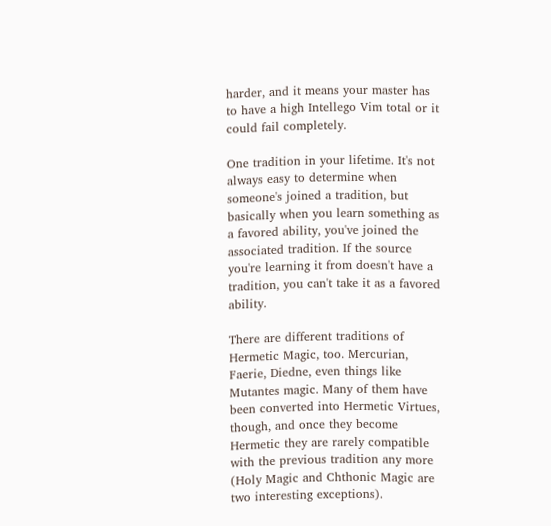harder, and it means your master has to have a high Intellego Vim total or it could fail completely.

One tradition in your lifetime. It's not always easy to determine when someone's joined a tradition, but basically when you learn something as a favored ability, you've joined the associated tradition. If the source you're learning it from doesn't have a tradition, you can't take it as a favored ability.

There are different traditions of Hermetic Magic, too. Mercurian, Faerie, Diedne, even things like Mutantes magic. Many of them have been converted into Hermetic Virtues, though, and once they become Hermetic they are rarely compatible with the previous tradition any more (Holy Magic and Chthonic Magic are two interesting exceptions).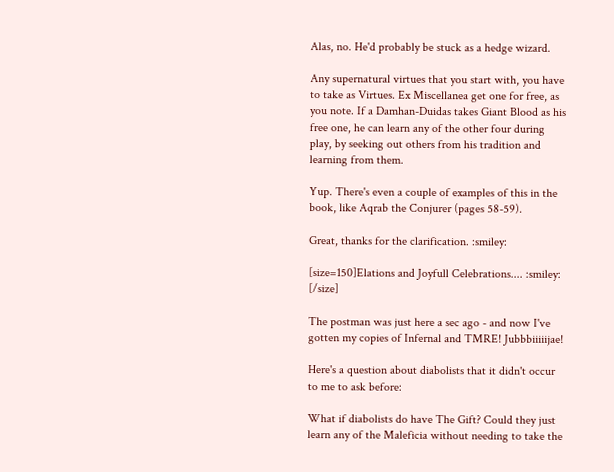Alas, no. He'd probably be stuck as a hedge wizard.

Any supernatural virtues that you start with, you have to take as Virtues. Ex Miscellanea get one for free, as you note. If a Damhan-Duidas takes Giant Blood as his free one, he can learn any of the other four during play, by seeking out others from his tradition and learning from them.

Yup. There's even a couple of examples of this in the book, like Aqrab the Conjurer (pages 58-59).

Great, thanks for the clarification. :smiley:

[size=150]Elations and Joyfull Celebrations.... :smiley: [/size]

The postman was just here a sec ago - and now I've gotten my copies of Infernal and TMRE! Jubbbiiiiijae!

Here's a question about diabolists that it didn't occur to me to ask before:

What if diabolists do have The Gift? Could they just learn any of the Maleficia without needing to take the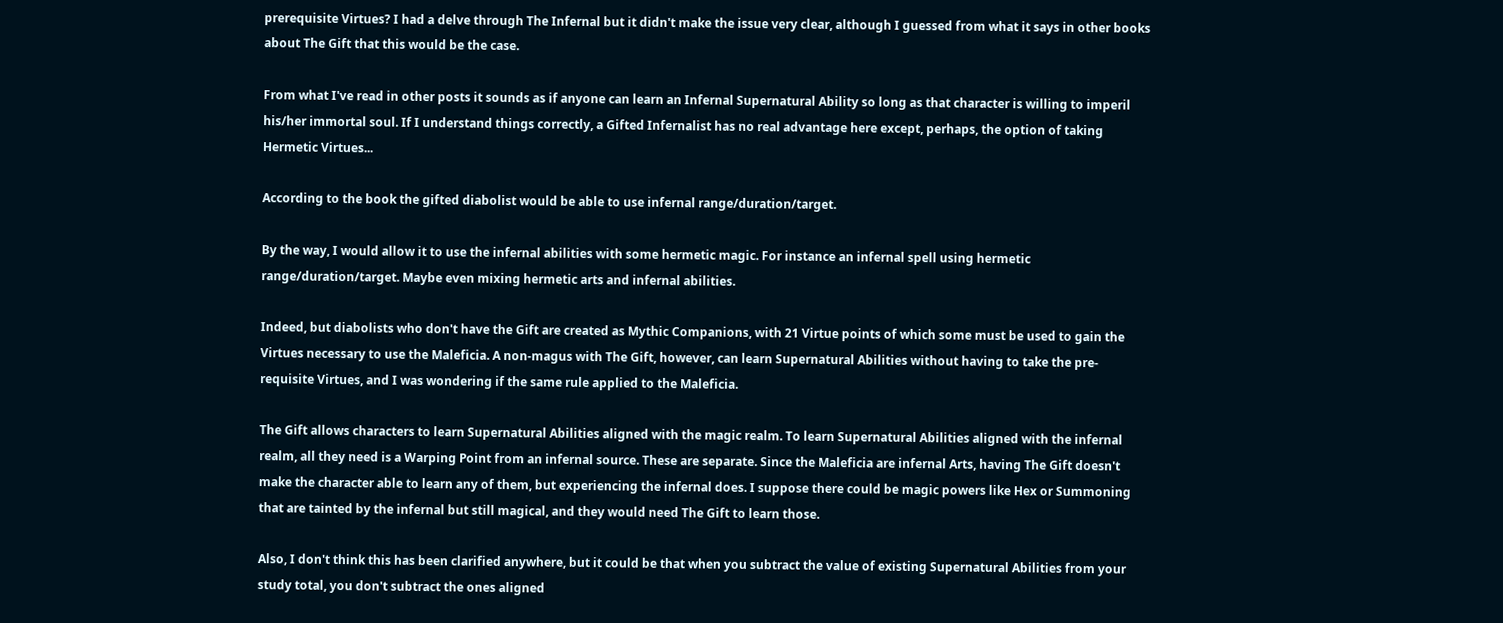prerequisite Virtues? I had a delve through The Infernal but it didn't make the issue very clear, although I guessed from what it says in other books about The Gift that this would be the case.

From what I've read in other posts it sounds as if anyone can learn an Infernal Supernatural Ability so long as that character is willing to imperil his/her immortal soul. If I understand things correctly, a Gifted Infernalist has no real advantage here except, perhaps, the option of taking Hermetic Virtues...

According to the book the gifted diabolist would be able to use infernal range/duration/target.

By the way, I would allow it to use the infernal abilities with some hermetic magic. For instance an infernal spell using hermetic range/duration/target. Maybe even mixing hermetic arts and infernal abilities.

Indeed, but diabolists who don't have the Gift are created as Mythic Companions, with 21 Virtue points of which some must be used to gain the Virtues necessary to use the Maleficia. A non-magus with The Gift, however, can learn Supernatural Abilities without having to take the pre-requisite Virtues, and I was wondering if the same rule applied to the Maleficia.

The Gift allows characters to learn Supernatural Abilities aligned with the magic realm. To learn Supernatural Abilities aligned with the infernal realm, all they need is a Warping Point from an infernal source. These are separate. Since the Maleficia are infernal Arts, having The Gift doesn't make the character able to learn any of them, but experiencing the infernal does. I suppose there could be magic powers like Hex or Summoning that are tainted by the infernal but still magical, and they would need The Gift to learn those.

Also, I don't think this has been clarified anywhere, but it could be that when you subtract the value of existing Supernatural Abilities from your study total, you don't subtract the ones aligned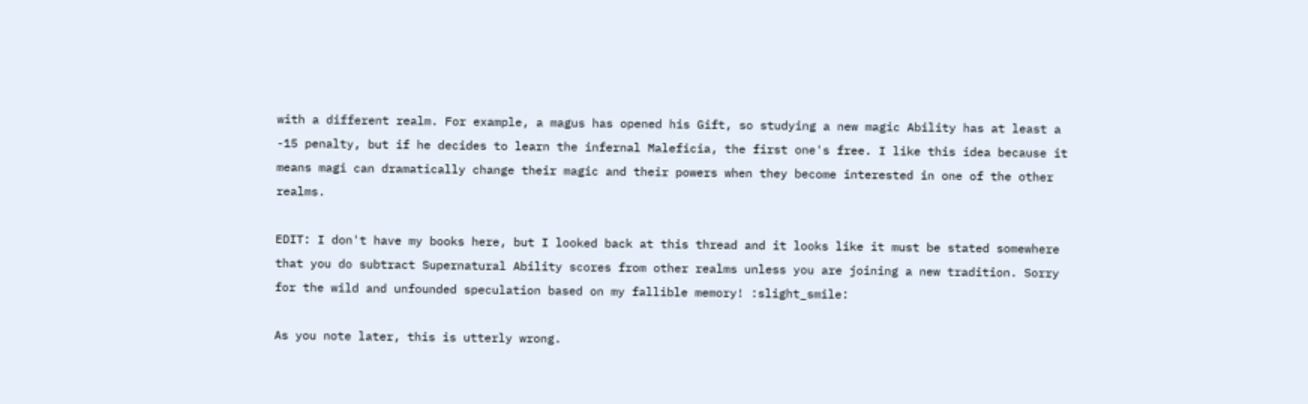with a different realm. For example, a magus has opened his Gift, so studying a new magic Ability has at least a -15 penalty, but if he decides to learn the infernal Maleficia, the first one's free. I like this idea because it means magi can dramatically change their magic and their powers when they become interested in one of the other realms.

EDIT: I don't have my books here, but I looked back at this thread and it looks like it must be stated somewhere that you do subtract Supernatural Ability scores from other realms unless you are joining a new tradition. Sorry for the wild and unfounded speculation based on my fallible memory! :slight_smile:

As you note later, this is utterly wrong.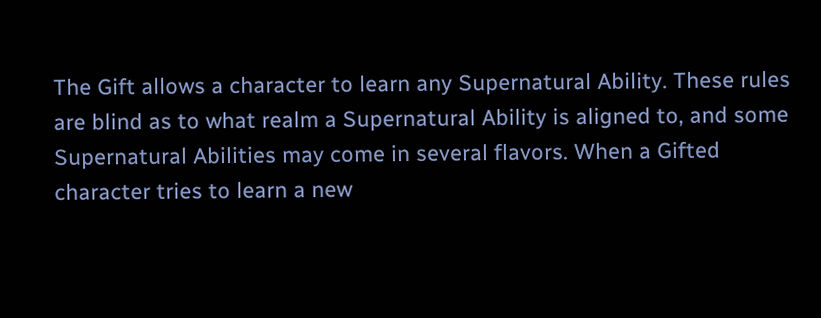The Gift allows a character to learn any Supernatural Ability. These rules are blind as to what realm a Supernatural Ability is aligned to, and some Supernatural Abilities may come in several flavors. When a Gifted character tries to learn a new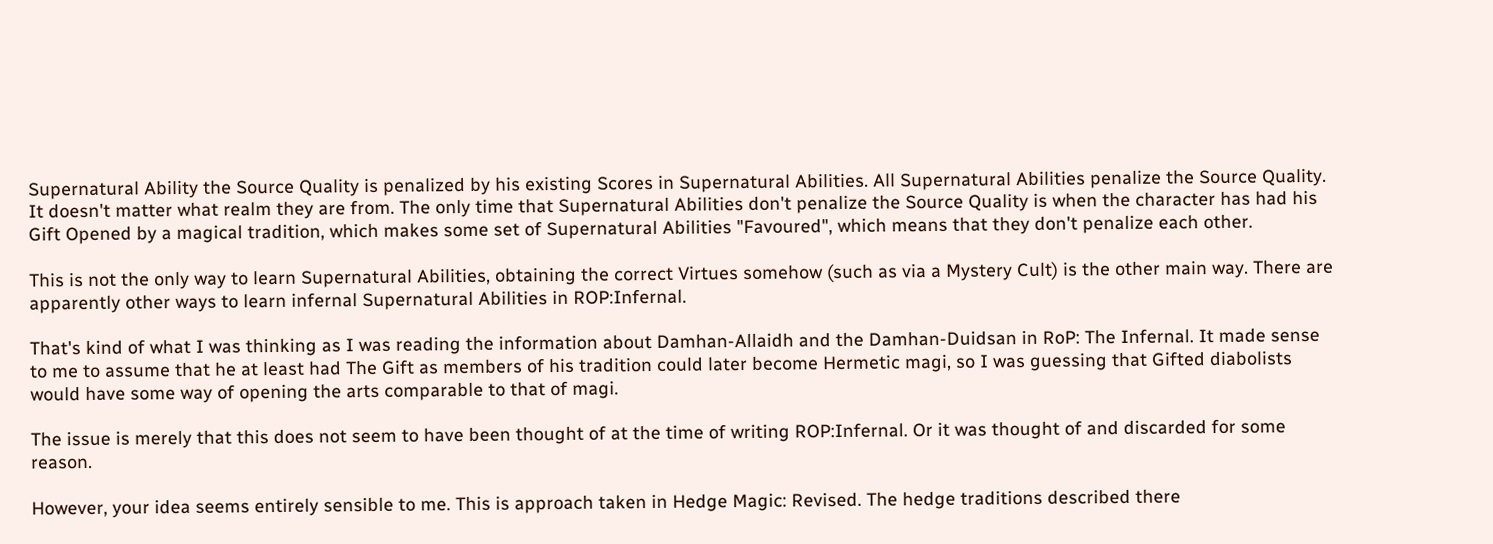Supernatural Ability the Source Quality is penalized by his existing Scores in Supernatural Abilities. All Supernatural Abilities penalize the Source Quality. It doesn't matter what realm they are from. The only time that Supernatural Abilities don't penalize the Source Quality is when the character has had his Gift Opened by a magical tradition, which makes some set of Supernatural Abilities "Favoured", which means that they don't penalize each other.

This is not the only way to learn Supernatural Abilities, obtaining the correct Virtues somehow (such as via a Mystery Cult) is the other main way. There are apparently other ways to learn infernal Supernatural Abilities in ROP:Infernal.

That's kind of what I was thinking as I was reading the information about Damhan-Allaidh and the Damhan-Duidsan in RoP: The Infernal. It made sense to me to assume that he at least had The Gift as members of his tradition could later become Hermetic magi, so I was guessing that Gifted diabolists would have some way of opening the arts comparable to that of magi.

The issue is merely that this does not seem to have been thought of at the time of writing ROP:Infernal. Or it was thought of and discarded for some reason.

However, your idea seems entirely sensible to me. This is approach taken in Hedge Magic: Revised. The hedge traditions described there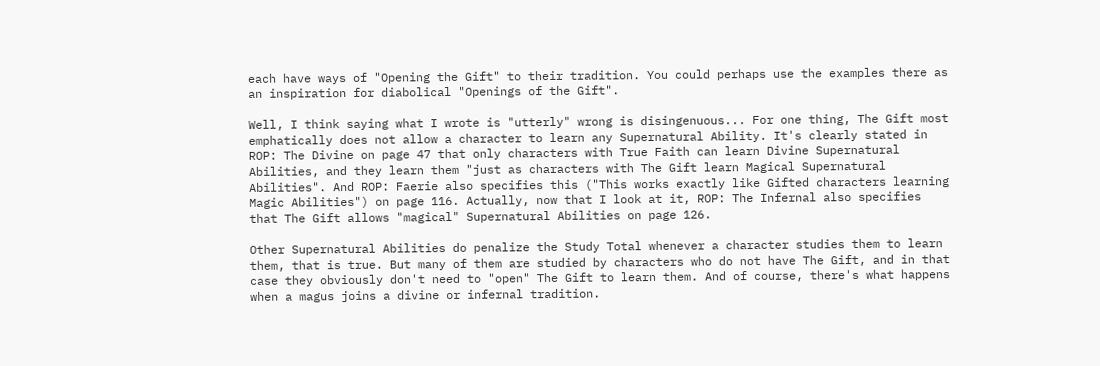each have ways of "Opening the Gift" to their tradition. You could perhaps use the examples there as an inspiration for diabolical "Openings of the Gift".

Well, I think saying what I wrote is "utterly" wrong is disingenuous... For one thing, The Gift most emphatically does not allow a character to learn any Supernatural Ability. It's clearly stated in ROP: The Divine on page 47 that only characters with True Faith can learn Divine Supernatural Abilities, and they learn them "just as characters with The Gift learn Magical Supernatural Abilities". And ROP: Faerie also specifies this ("This works exactly like Gifted characters learning Magic Abilities") on page 116. Actually, now that I look at it, ROP: The Infernal also specifies that The Gift allows "magical" Supernatural Abilities on page 126.

Other Supernatural Abilities do penalize the Study Total whenever a character studies them to learn them, that is true. But many of them are studied by characters who do not have The Gift, and in that case they obviously don't need to "open" The Gift to learn them. And of course, there's what happens when a magus joins a divine or infernal tradition.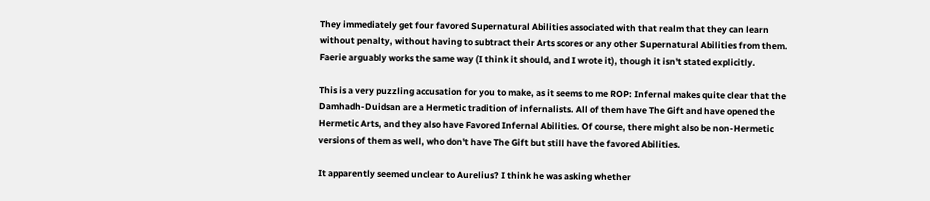They immediately get four favored Supernatural Abilities associated with that realm that they can learn without penalty, without having to subtract their Arts scores or any other Supernatural Abilities from them. Faerie arguably works the same way (I think it should, and I wrote it), though it isn't stated explicitly.

This is a very puzzling accusation for you to make, as it seems to me ROP: Infernal makes quite clear that the Damhadh-Duidsan are a Hermetic tradition of infernalists. All of them have The Gift and have opened the Hermetic Arts, and they also have Favored Infernal Abilities. Of course, there might also be non-Hermetic versions of them as well, who don't have The Gift but still have the favored Abilities.

It apparently seemed unclear to Aurelius? I think he was asking whether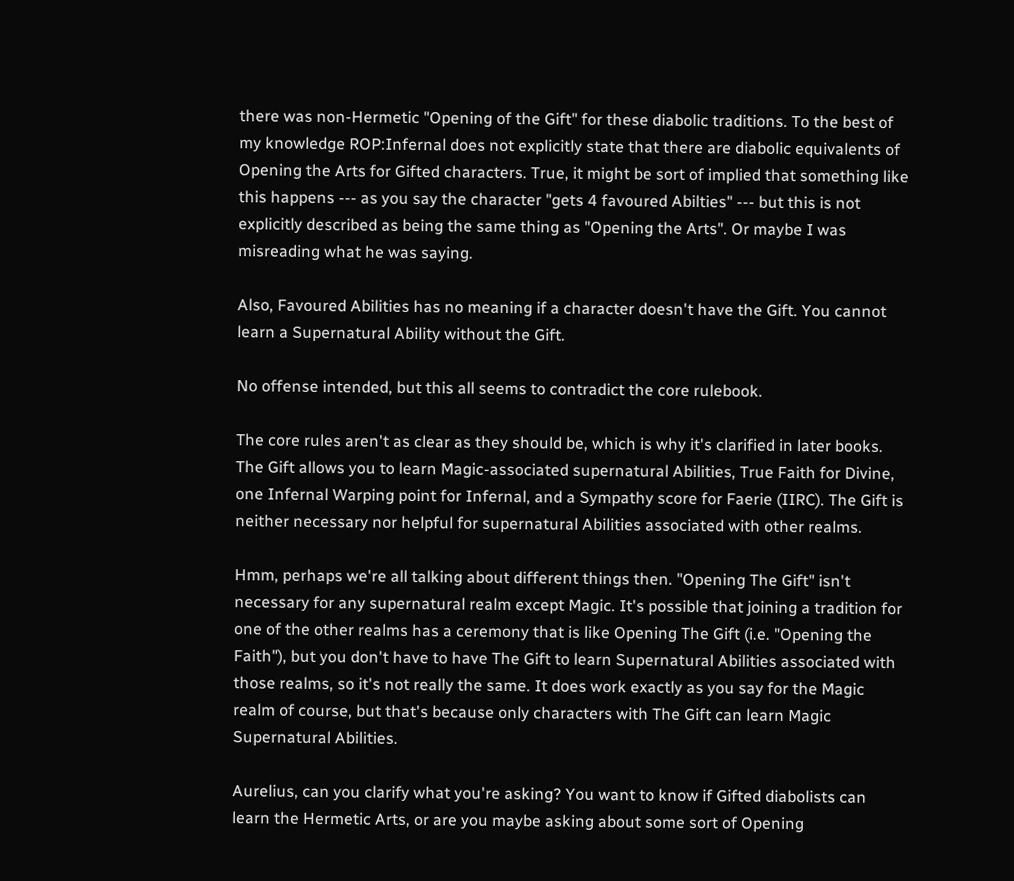there was non-Hermetic "Opening of the Gift" for these diabolic traditions. To the best of my knowledge ROP:Infernal does not explicitly state that there are diabolic equivalents of Opening the Arts for Gifted characters. True, it might be sort of implied that something like this happens --- as you say the character "gets 4 favoured Abilties" --- but this is not explicitly described as being the same thing as "Opening the Arts". Or maybe I was misreading what he was saying.

Also, Favoured Abilities has no meaning if a character doesn't have the Gift. You cannot learn a Supernatural Ability without the Gift.

No offense intended, but this all seems to contradict the core rulebook.

The core rules aren't as clear as they should be, which is why it's clarified in later books. The Gift allows you to learn Magic-associated supernatural Abilities, True Faith for Divine, one Infernal Warping point for Infernal, and a Sympathy score for Faerie (IIRC). The Gift is neither necessary nor helpful for supernatural Abilities associated with other realms.

Hmm, perhaps we're all talking about different things then. "Opening The Gift" isn't necessary for any supernatural realm except Magic. It's possible that joining a tradition for one of the other realms has a ceremony that is like Opening The Gift (i.e. "Opening the Faith"), but you don't have to have The Gift to learn Supernatural Abilities associated with those realms, so it's not really the same. It does work exactly as you say for the Magic realm of course, but that's because only characters with The Gift can learn Magic Supernatural Abilities.

Aurelius, can you clarify what you're asking? You want to know if Gifted diabolists can learn the Hermetic Arts, or are you maybe asking about some sort of Opening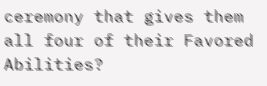ceremony that gives them all four of their Favored Abilities?